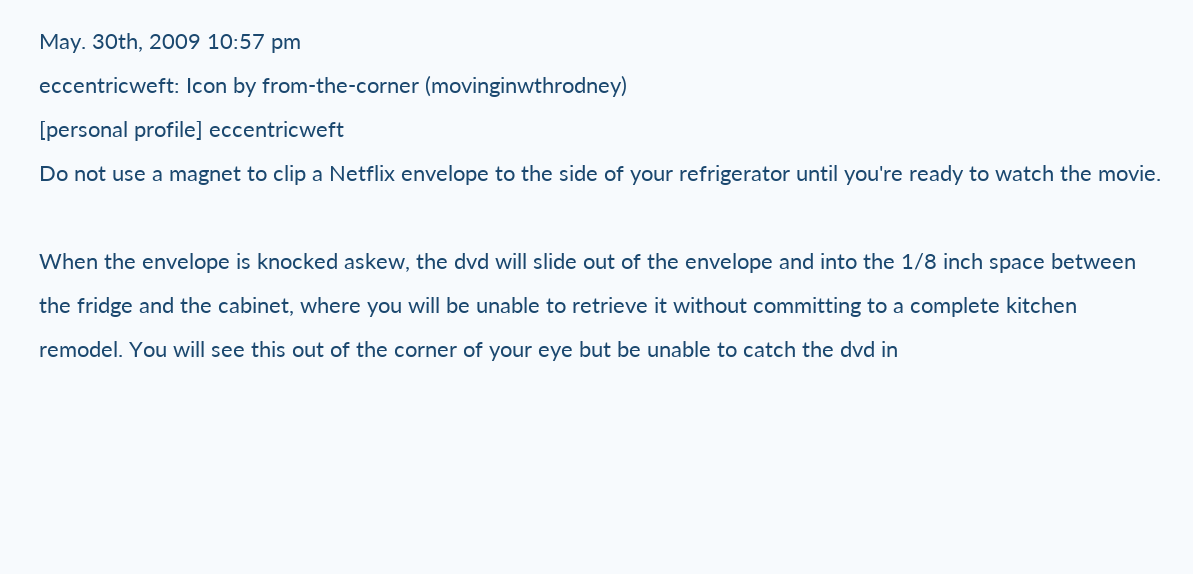May. 30th, 2009 10:57 pm
eccentricweft: Icon by from-the-corner (movinginwthrodney)
[personal profile] eccentricweft
Do not use a magnet to clip a Netflix envelope to the side of your refrigerator until you're ready to watch the movie.

When the envelope is knocked askew, the dvd will slide out of the envelope and into the 1/8 inch space between the fridge and the cabinet, where you will be unable to retrieve it without committing to a complete kitchen remodel. You will see this out of the corner of your eye but be unable to catch the dvd in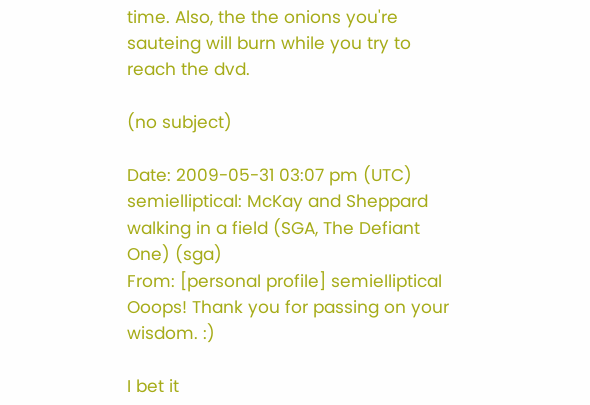time. Also, the the onions you're sauteing will burn while you try to reach the dvd.

(no subject)

Date: 2009-05-31 03:07 pm (UTC)
semielliptical: McKay and Sheppard walking in a field (SGA, The Defiant One) (sga)
From: [personal profile] semielliptical
Ooops! Thank you for passing on your wisdom. :)

I bet it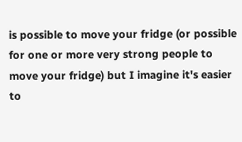is possible to move your fridge (or possible for one or more very strong people to move your fridge) but I imagine it's easier to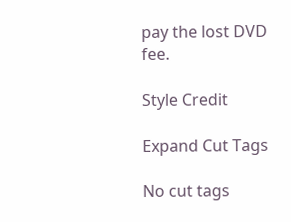pay the lost DVD fee.

Style Credit

Expand Cut Tags

No cut tags